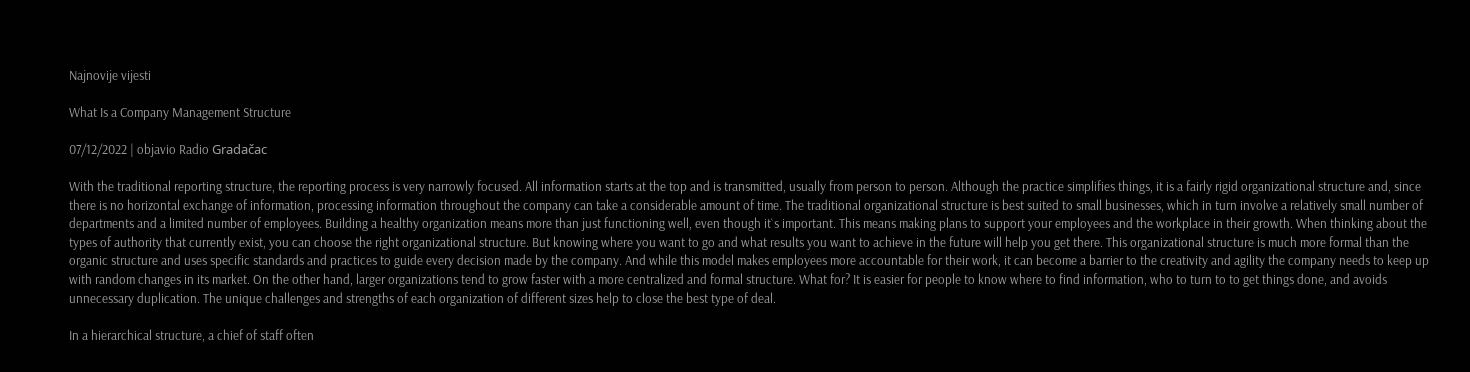Najnovije vijesti

What Is a Company Management Structure

07/12/2022 | objavio Radio Gradačac

With the traditional reporting structure, the reporting process is very narrowly focused. All information starts at the top and is transmitted, usually from person to person. Although the practice simplifies things, it is a fairly rigid organizational structure and, since there is no horizontal exchange of information, processing information throughout the company can take a considerable amount of time. The traditional organizational structure is best suited to small businesses, which in turn involve a relatively small number of departments and a limited number of employees. Building a healthy organization means more than just functioning well, even though it`s important. This means making plans to support your employees and the workplace in their growth. When thinking about the types of authority that currently exist, you can choose the right organizational structure. But knowing where you want to go and what results you want to achieve in the future will help you get there. This organizational structure is much more formal than the organic structure and uses specific standards and practices to guide every decision made by the company. And while this model makes employees more accountable for their work, it can become a barrier to the creativity and agility the company needs to keep up with random changes in its market. On the other hand, larger organizations tend to grow faster with a more centralized and formal structure. What for? It is easier for people to know where to find information, who to turn to to get things done, and avoids unnecessary duplication. The unique challenges and strengths of each organization of different sizes help to close the best type of deal.

In a hierarchical structure, a chief of staff often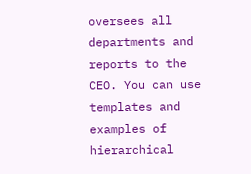oversees all departments and reports to the CEO. You can use templates and examples of hierarchical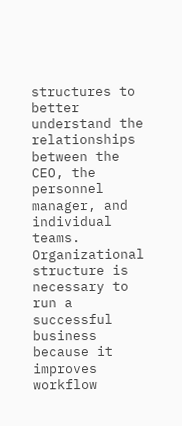structures to better understand the relationships between the CEO, the personnel manager, and individual teams. Organizational structure is necessary to run a successful business because it improves workflow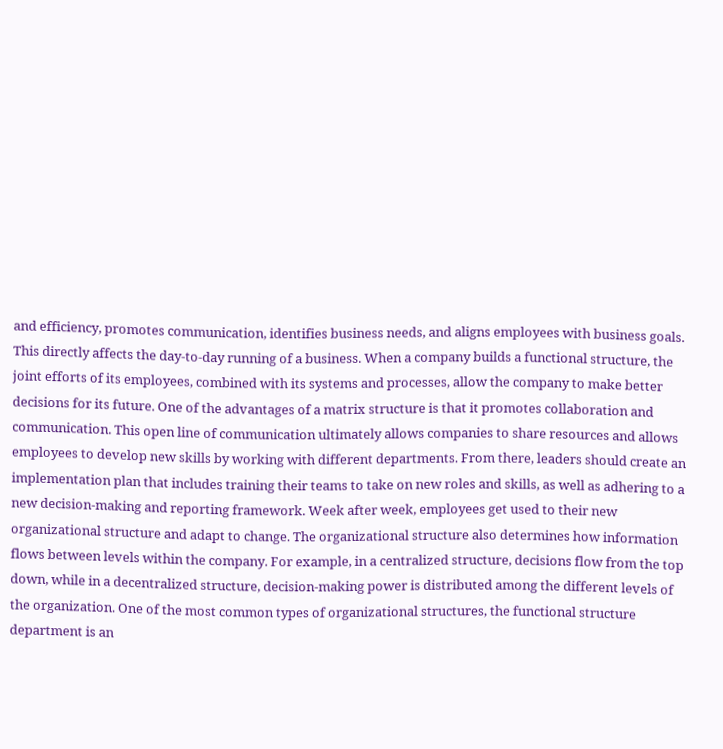and efficiency, promotes communication, identifies business needs, and aligns employees with business goals. This directly affects the day-to-day running of a business. When a company builds a functional structure, the joint efforts of its employees, combined with its systems and processes, allow the company to make better decisions for its future. One of the advantages of a matrix structure is that it promotes collaboration and communication. This open line of communication ultimately allows companies to share resources and allows employees to develop new skills by working with different departments. From there, leaders should create an implementation plan that includes training their teams to take on new roles and skills, as well as adhering to a new decision-making and reporting framework. Week after week, employees get used to their new organizational structure and adapt to change. The organizational structure also determines how information flows between levels within the company. For example, in a centralized structure, decisions flow from the top down, while in a decentralized structure, decision-making power is distributed among the different levels of the organization. One of the most common types of organizational structures, the functional structure department is an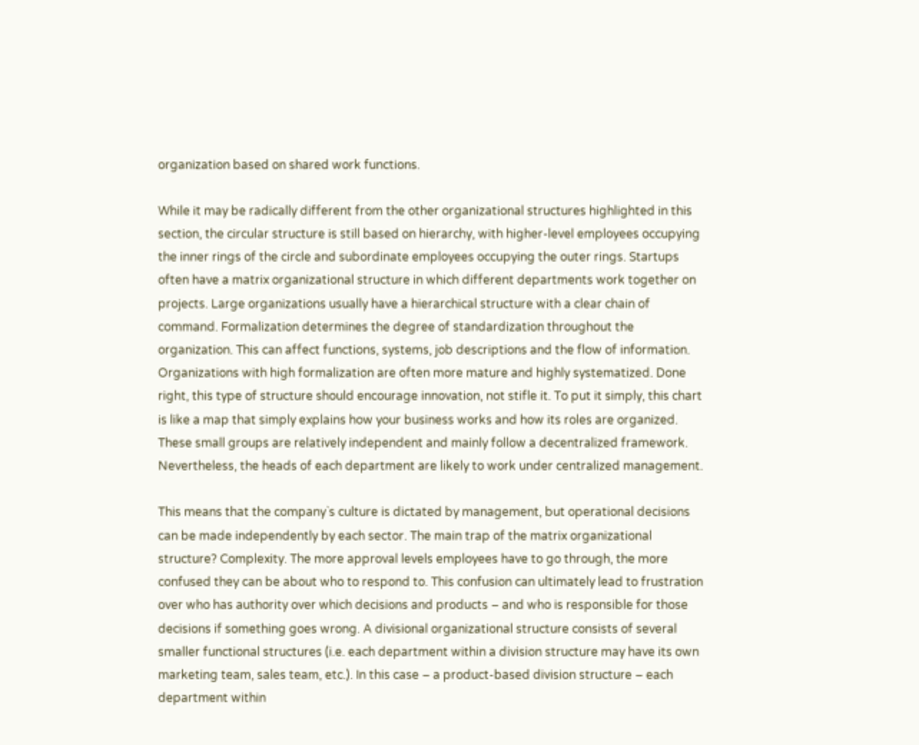organization based on shared work functions.

While it may be radically different from the other organizational structures highlighted in this section, the circular structure is still based on hierarchy, with higher-level employees occupying the inner rings of the circle and subordinate employees occupying the outer rings. Startups often have a matrix organizational structure in which different departments work together on projects. Large organizations usually have a hierarchical structure with a clear chain of command. Formalization determines the degree of standardization throughout the organization. This can affect functions, systems, job descriptions and the flow of information. Organizations with high formalization are often more mature and highly systematized. Done right, this type of structure should encourage innovation, not stifle it. To put it simply, this chart is like a map that simply explains how your business works and how its roles are organized. These small groups are relatively independent and mainly follow a decentralized framework. Nevertheless, the heads of each department are likely to work under centralized management.

This means that the company`s culture is dictated by management, but operational decisions can be made independently by each sector. The main trap of the matrix organizational structure? Complexity. The more approval levels employees have to go through, the more confused they can be about who to respond to. This confusion can ultimately lead to frustration over who has authority over which decisions and products – and who is responsible for those decisions if something goes wrong. A divisional organizational structure consists of several smaller functional structures (i.e. each department within a division structure may have its own marketing team, sales team, etc.). In this case – a product-based division structure – each department within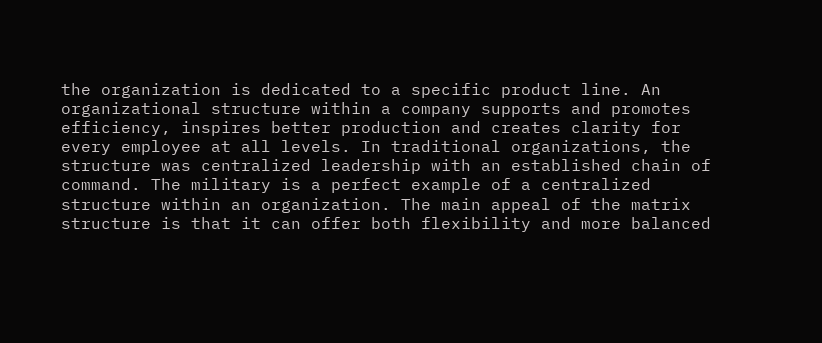the organization is dedicated to a specific product line. An organizational structure within a company supports and promotes efficiency, inspires better production and creates clarity for every employee at all levels. In traditional organizations, the structure was centralized leadership with an established chain of command. The military is a perfect example of a centralized structure within an organization. The main appeal of the matrix structure is that it can offer both flexibility and more balanced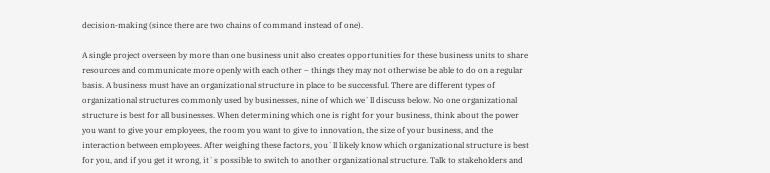decision-making (since there are two chains of command instead of one).

A single project overseen by more than one business unit also creates opportunities for these business units to share resources and communicate more openly with each other – things they may not otherwise be able to do on a regular basis. A business must have an organizational structure in place to be successful. There are different types of organizational structures commonly used by businesses, nine of which we`ll discuss below. No one organizational structure is best for all businesses. When determining which one is right for your business, think about the power you want to give your employees, the room you want to give to innovation, the size of your business, and the interaction between employees. After weighing these factors, you`ll likely know which organizational structure is best for you, and if you get it wrong, it`s possible to switch to another organizational structure. Talk to stakeholders and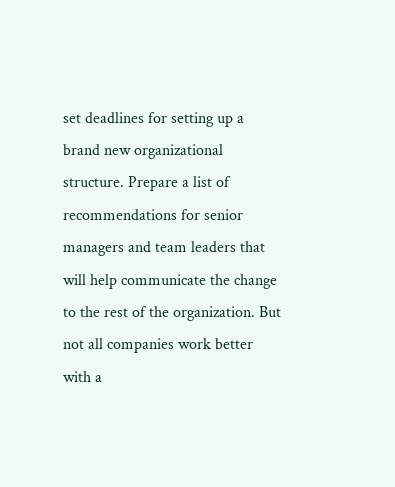set deadlines for setting up a brand new organizational structure. Prepare a list of recommendations for senior managers and team leaders that will help communicate the change to the rest of the organization. But not all companies work better with a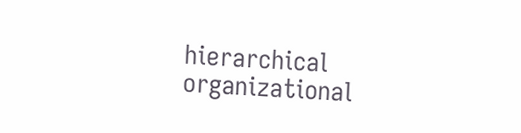hierarchical organizational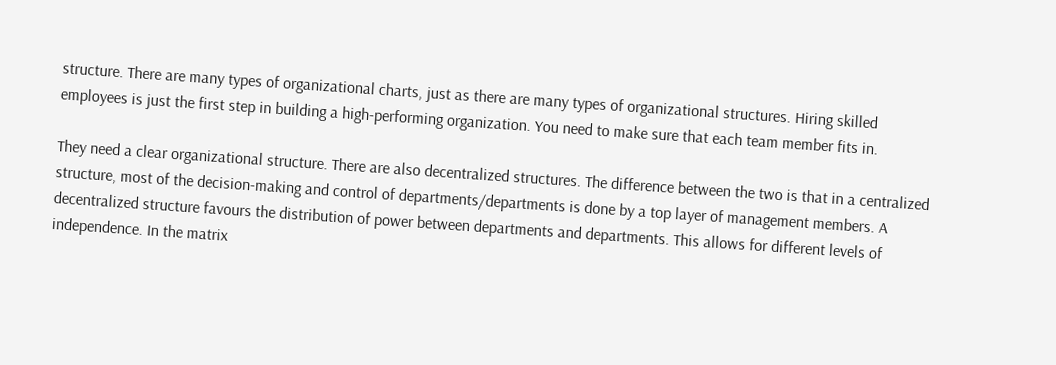structure. There are many types of organizational charts, just as there are many types of organizational structures. Hiring skilled employees is just the first step in building a high-performing organization. You need to make sure that each team member fits in.

They need a clear organizational structure. There are also decentralized structures. The difference between the two is that in a centralized structure, most of the decision-making and control of departments/departments is done by a top layer of management members. A decentralized structure favours the distribution of power between departments and departments. This allows for different levels of independence. In the matrix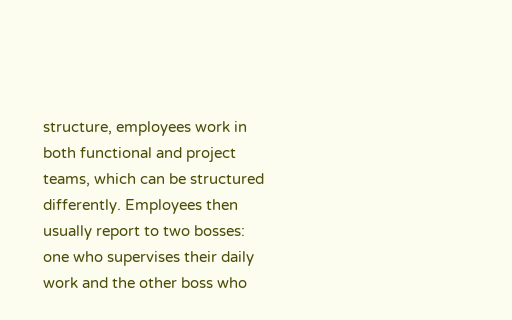structure, employees work in both functional and project teams, which can be structured differently. Employees then usually report to two bosses: one who supervises their daily work and the other boss who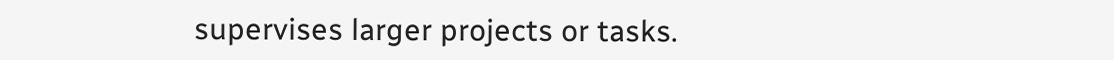supervises larger projects or tasks.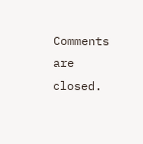Comments are closed.